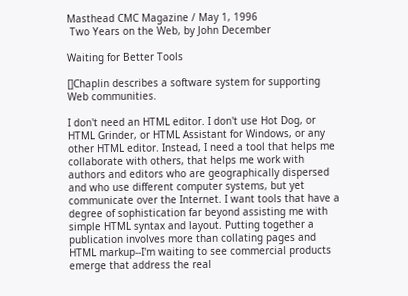Masthead CMC Magazine / May 1, 1996
 Two Years on the Web, by John December

Waiting for Better Tools

[]Chaplin describes a software system for supporting Web communities.

I don't need an HTML editor. I don't use Hot Dog, or HTML Grinder, or HTML Assistant for Windows, or any other HTML editor. Instead, I need a tool that helps me collaborate with others, that helps me work with authors and editors who are geographically dispersed and who use different computer systems, but yet communicate over the Internet. I want tools that have a degree of sophistication far beyond assisting me with simple HTML syntax and layout. Putting together a publication involves more than collating pages and HTML markup--I'm waiting to see commercial products emerge that address the real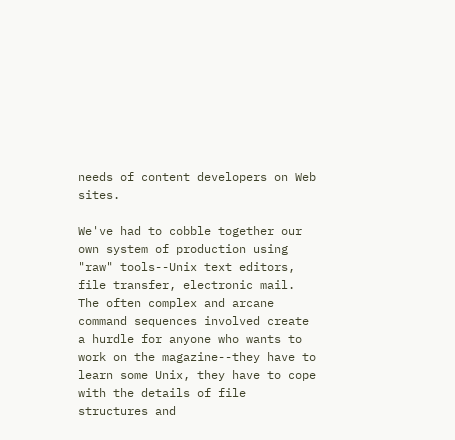needs of content developers on Web sites.

We've had to cobble together our own system of production using "raw" tools--Unix text editors, file transfer, electronic mail. The often complex and arcane command sequences involved create a hurdle for anyone who wants to work on the magazine--they have to learn some Unix, they have to cope with the details of file structures and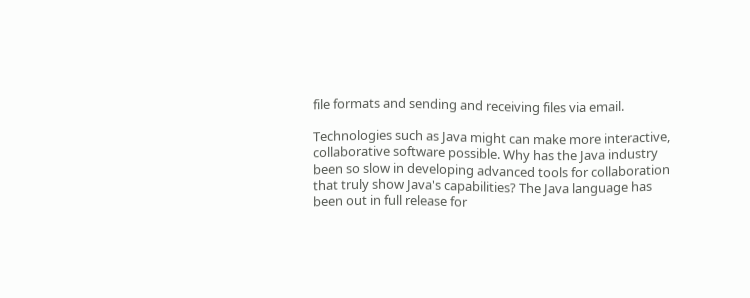file formats and sending and receiving files via email.

Technologies such as Java might can make more interactive, collaborative software possible. Why has the Java industry been so slow in developing advanced tools for collaboration that truly show Java's capabilities? The Java language has been out in full release for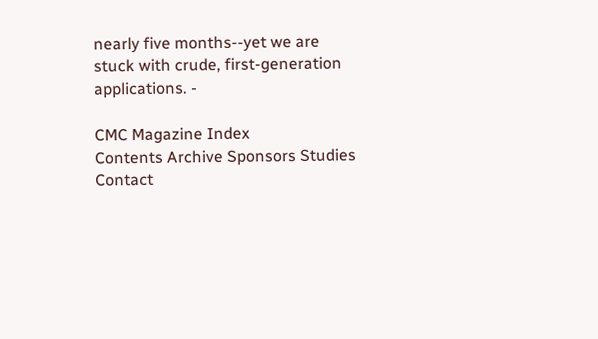nearly five months--yet we are stuck with crude, first-generation applications. -

CMC Magazine Index
Contents Archive Sponsors Studies Contact